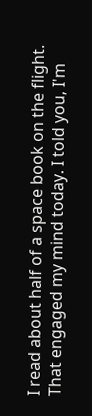I read about half of a space book on the flight. That engaged my mind today. I told you, I'm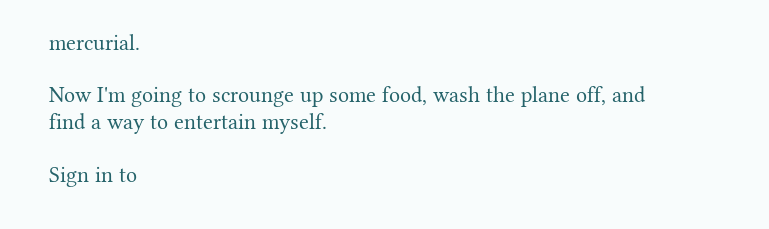mercurial.

Now I'm going to scrounge up some food, wash the plane off, and find a way to entertain myself.

Sign in to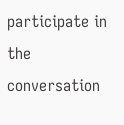participate in the conversation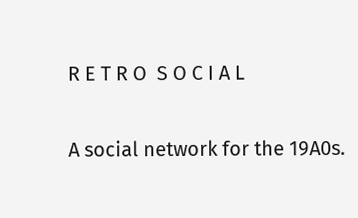R E T R O  S O C I A L

A social network for the 19A0s.